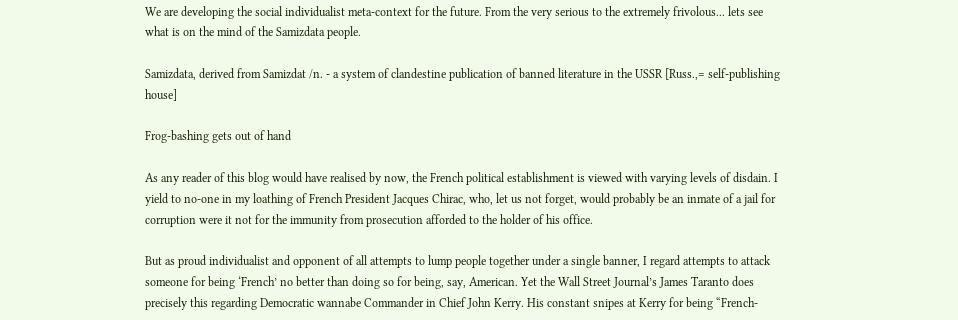We are developing the social individualist meta-context for the future. From the very serious to the extremely frivolous... lets see what is on the mind of the Samizdata people.

Samizdata, derived from Samizdat /n. - a system of clandestine publication of banned literature in the USSR [Russ.,= self-publishing house]

Frog-bashing gets out of hand

As any reader of this blog would have realised by now, the French political establishment is viewed with varying levels of disdain. I yield to no-one in my loathing of French President Jacques Chirac, who, let us not forget, would probably be an inmate of a jail for corruption were it not for the immunity from prosecution afforded to the holder of his office.

But as proud individualist and opponent of all attempts to lump people together under a single banner, I regard attempts to attack someone for being ‘French’ no better than doing so for being, say, American. Yet the Wall Street Journal’s James Taranto does precisely this regarding Democratic wannabe Commander in Chief John Kerry. His constant snipes at Kerry for being “French-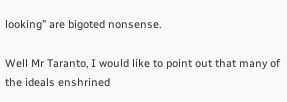looking” are bigoted nonsense.

Well Mr Taranto, I would like to point out that many of the ideals enshrined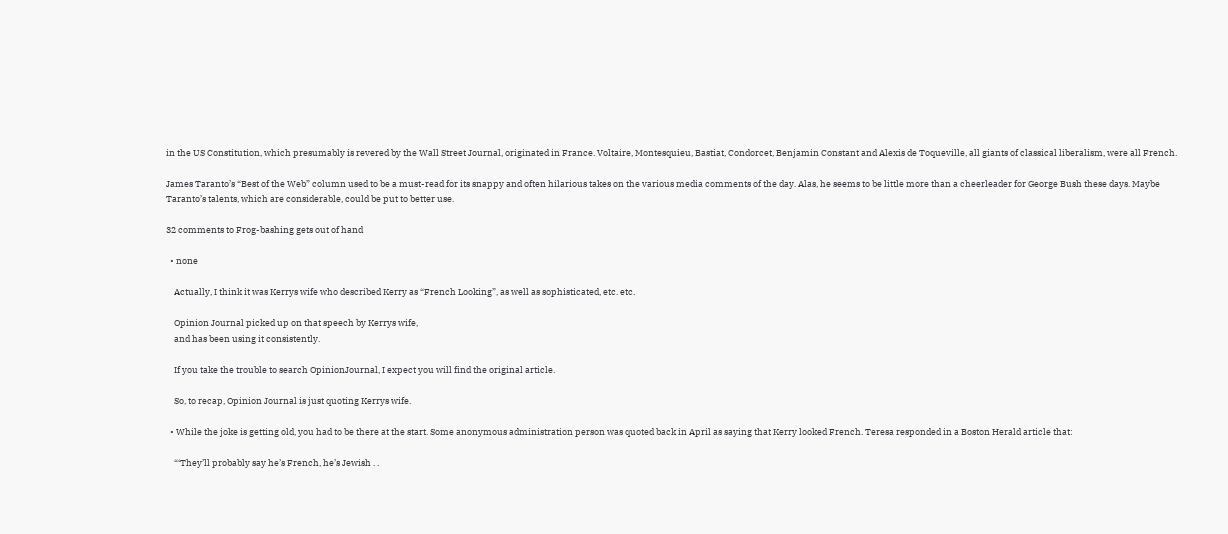in the US Constitution, which presumably is revered by the Wall Street Journal, originated in France. Voltaire, Montesquieu, Bastiat, Condorcet, Benjamin Constant and Alexis de Toqueville, all giants of classical liberalism, were all French.

James Taranto’s “Best of the Web” column used to be a must-read for its snappy and often hilarious takes on the various media comments of the day. Alas, he seems to be little more than a cheerleader for George Bush these days. Maybe Taranto’s talents, which are considerable, could be put to better use.

32 comments to Frog-bashing gets out of hand

  • none

    Actually, I think it was Kerrys wife who described Kerry as “French Looking”, as well as sophisticated, etc. etc.

    Opinion Journal picked up on that speech by Kerrys wife,
    and has been using it consistently.

    If you take the trouble to search OpinionJournal, I expect you will find the original article.

    So, to recap, Opinion Journal is just quoting Kerrys wife.

  • While the joke is getting old, you had to be there at the start. Some anonymous administration person was quoted back in April as saying that Kerry looked French. Teresa responded in a Boston Herald article that:

    “‘They’ll probably say he’s French, he’s Jewish . .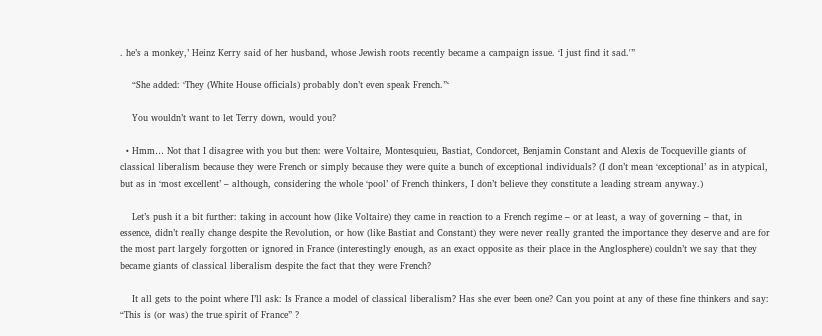. he’s a monkey,’ Heinz Kerry said of her husband, whose Jewish roots recently became a campaign issue. ‘I just find it sad.'”

    “She added: ‘They (White House officials) probably don’t even speak French.”‘

    You wouldn’t want to let Terry down, would you?

  • Hmm… Not that I disagree with you but then: were Voltaire, Montesquieu, Bastiat, Condorcet, Benjamin Constant and Alexis de Tocqueville giants of classical liberalism because they were French or simply because they were quite a bunch of exceptional individuals? (I don’t mean ‘exceptional’ as in atypical, but as in ‘most excellent’ – although, considering the whole ‘pool’ of French thinkers, I don’t believe they constitute a leading stream anyway.)

    Let’s push it a bit further: taking in account how (like Voltaire) they came in reaction to a French regime – or at least, a way of governing – that, in essence, didn’t really change despite the Revolution, or how (like Bastiat and Constant) they were never really granted the importance they deserve and are for the most part largely forgotten or ignored in France (interestingly enough, as an exact opposite as their place in the Anglosphere) couldn’t we say that they became giants of classical liberalism despite the fact that they were French?

    It all gets to the point where I’ll ask: Is France a model of classical liberalism? Has she ever been one? Can you point at any of these fine thinkers and say: “This is (or was) the true spirit of France” ?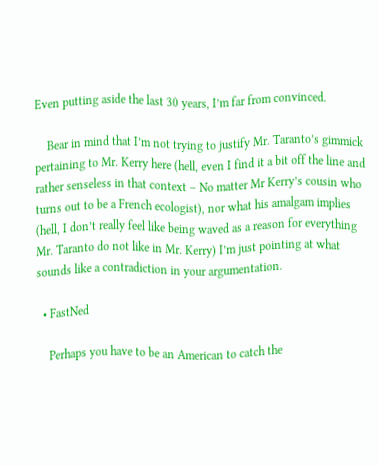Even putting aside the last 30 years, I’m far from convinced.

    Bear in mind that I’m not trying to justify Mr. Taranto’s gimmick pertaining to Mr. Kerry here (hell, even I find it a bit off the line and rather senseless in that context – No matter Mr Kerry’s cousin who turns out to be a French ecologist), nor what his amalgam implies (hell, I don’t really feel like being waved as a reason for everything Mr. Taranto do not like in Mr. Kerry) I’m just pointing at what sounds like a contradiction in your argumentation.

  • FastNed

    Perhaps you have to be an American to catch the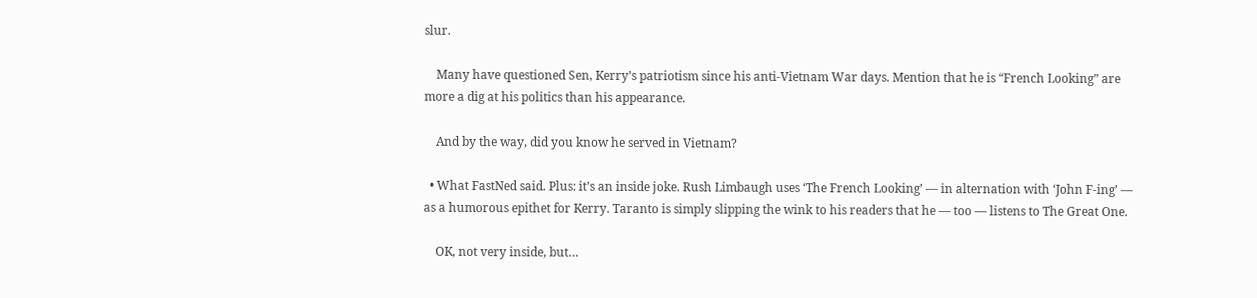slur.

    Many have questioned Sen, Kerry’s patriotism since his anti-Vietnam War days. Mention that he is “French Looking” are more a dig at his politics than his appearance.

    And by the way, did you know he served in Vietnam?

  • What FastNed said. Plus: it’s an inside joke. Rush Limbaugh uses ‘The French Looking’ — in alternation with ‘John F-ing’ — as a humorous epithet for Kerry. Taranto is simply slipping the wink to his readers that he — too — listens to The Great One.

    OK, not very inside, but…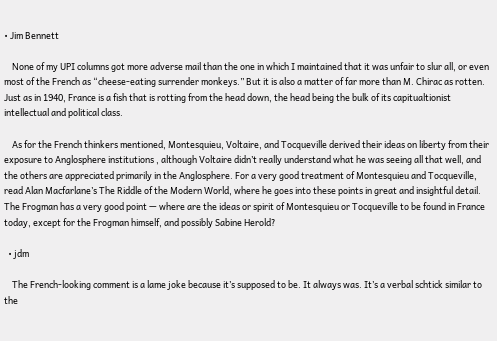• Jim Bennett

    None of my UPI columns got more adverse mail than the one in which I maintained that it was unfair to slur all, or even most of the French as “cheese-eating surrender monkeys.” But it is also a matter of far more than M. Chirac as rotten. Just as in 1940, France is a fish that is rotting from the head down, the head being the bulk of its capitualtionist intellectual and political class.

    As for the French thinkers mentioned, Montesquieu, Voltaire, and Tocqueville derived their ideas on liberty from their exposure to Anglosphere institutions , although Voltaire didn’t really understand what he was seeing all that well, and the others are appreciated primarily in the Anglosphere. For a very good treatment of Montesquieu and Tocqueville, read Alan Macfarlane’s The Riddle of the Modern World, where he goes into these points in great and insightful detail. The Frogman has a very good point — where are the ideas or spirit of Montesquieu or Tocqueville to be found in France today, except for the Frogman himself, and possibly Sabine Herold?

  • jdm

    The French-looking comment is a lame joke because it’s supposed to be. It always was. It’s a verbal schtick similar to the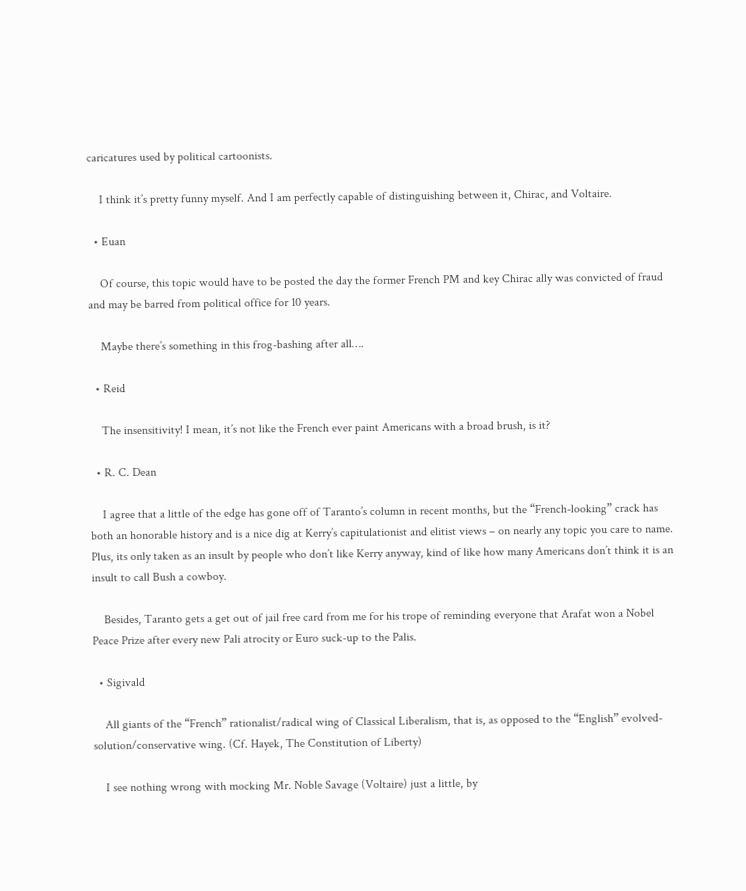caricatures used by political cartoonists.

    I think it’s pretty funny myself. And I am perfectly capable of distinguishing between it, Chirac, and Voltaire.

  • Euan

    Of course, this topic would have to be posted the day the former French PM and key Chirac ally was convicted of fraud and may be barred from political office for 10 years.

    Maybe there’s something in this frog-bashing after all….

  • Reid

    The insensitivity! I mean, it’s not like the French ever paint Americans with a broad brush, is it?

  • R. C. Dean

    I agree that a little of the edge has gone off of Taranto’s column in recent months, but the “French-looking” crack has both an honorable history and is a nice dig at Kerry’s capitulationist and elitist views – on nearly any topic you care to name. Plus, its only taken as an insult by people who don’t like Kerry anyway, kind of like how many Americans don’t think it is an insult to call Bush a cowboy.

    Besides, Taranto gets a get out of jail free card from me for his trope of reminding everyone that Arafat won a Nobel Peace Prize after every new Pali atrocity or Euro suck-up to the Palis.

  • Sigivald

    All giants of the “French” rationalist/radical wing of Classical Liberalism, that is, as opposed to the “English” evolved-solution/conservative wing. (Cf. Hayek, The Constitution of Liberty)

    I see nothing wrong with mocking Mr. Noble Savage (Voltaire) just a little, by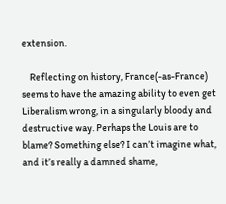extension.

    Reflecting on history, France(-as-France) seems to have the amazing ability to even get Liberalism wrong, in a singularly bloody and destructive way. Perhaps the Louis are to blame? Something else? I can’t imagine what, and it’s really a damned shame,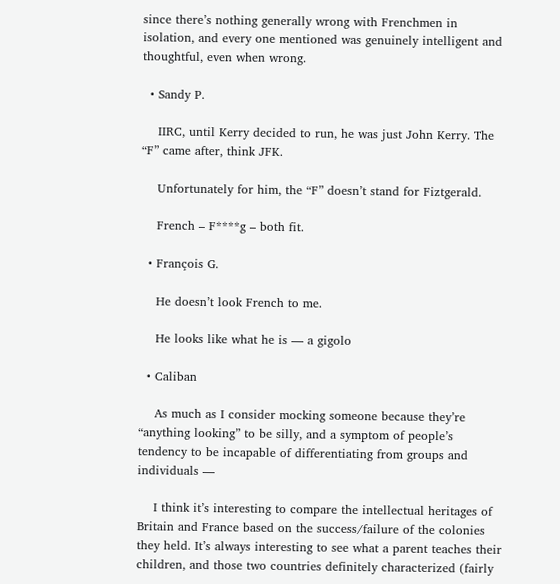since there’s nothing generally wrong with Frenchmen in isolation, and every one mentioned was genuinely intelligent and thoughtful, even when wrong.

  • Sandy P.

    IIRC, until Kerry decided to run, he was just John Kerry. The “F” came after, think JFK.

    Unfortunately for him, the “F” doesn’t stand for Fiztgerald.

    French – F****g – both fit.

  • François G.

    He doesn’t look French to me.

    He looks like what he is — a gigolo

  • Caliban

    As much as I consider mocking someone because they’re “anything looking” to be silly, and a symptom of people’s tendency to be incapable of differentiating from groups and individuals —

    I think it’s interesting to compare the intellectual heritages of Britain and France based on the success/failure of the colonies they held. It’s always interesting to see what a parent teaches their children, and those two countries definitely characterized (fairly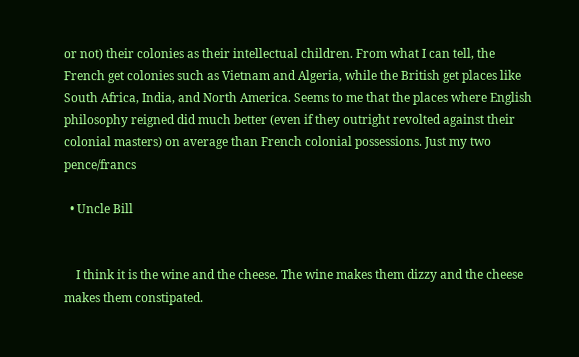or not) their colonies as their intellectual children. From what I can tell, the French get colonies such as Vietnam and Algeria, while the British get places like South Africa, India, and North America. Seems to me that the places where English philosophy reigned did much better (even if they outright revolted against their colonial masters) on average than French colonial possessions. Just my two pence/francs

  • Uncle Bill


    I think it is the wine and the cheese. The wine makes them dizzy and the cheese makes them constipated.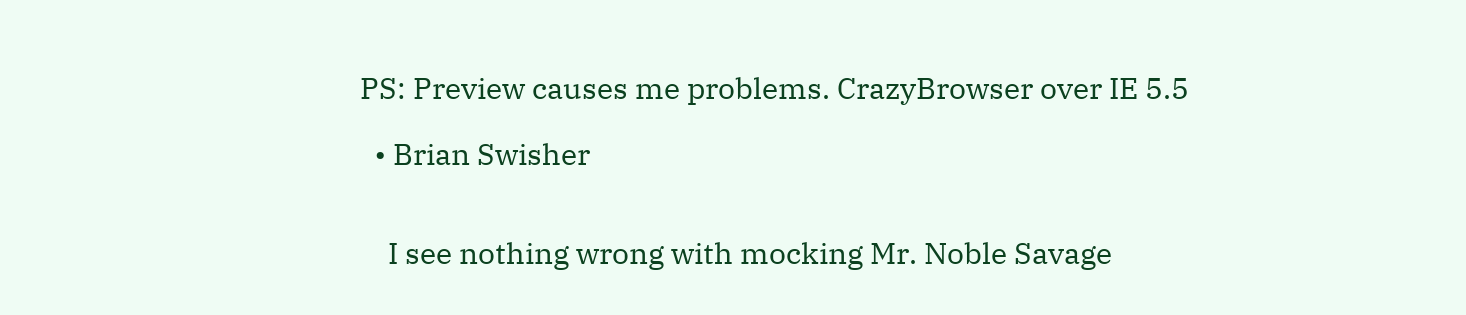PS: Preview causes me problems. CrazyBrowser over IE 5.5

  • Brian Swisher


    I see nothing wrong with mocking Mr. Noble Savage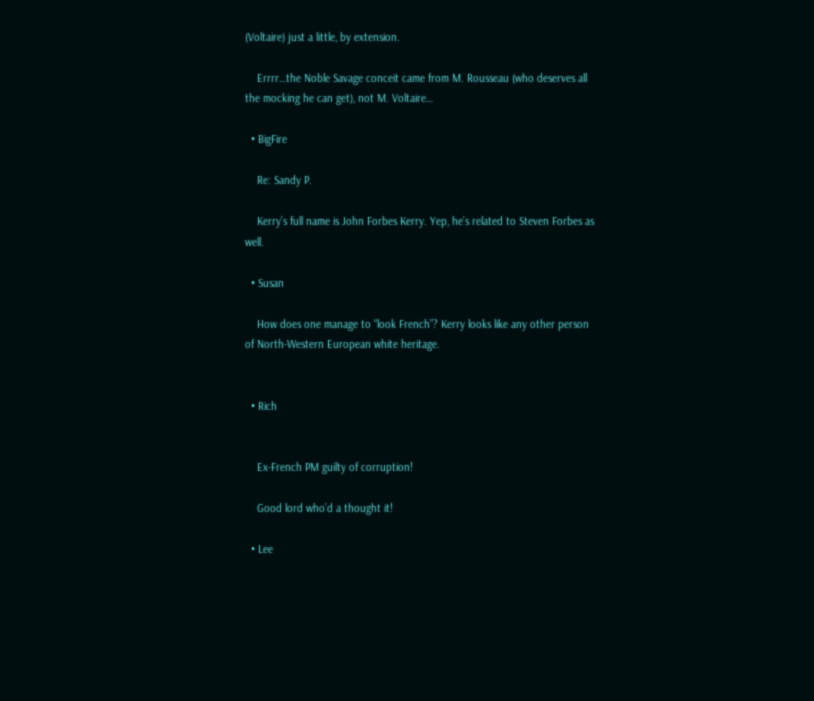(Voltaire) just a little, by extension.

    Errrr…the Noble Savage conceit came from M. Rousseau (who deserves all the mocking he can get), not M. Voltaire…

  • BigFire

    Re: Sandy P.

    Kerry’s full name is John Forbes Kerry. Yep, he’s related to Steven Forbes as well.

  • Susan

    How does one manage to “look French”? Kerry looks like any other person of North-Western European white heritage.


  • Rich


    Ex-French PM guilty of corruption!

    Good lord who’d a thought it!

  • Lee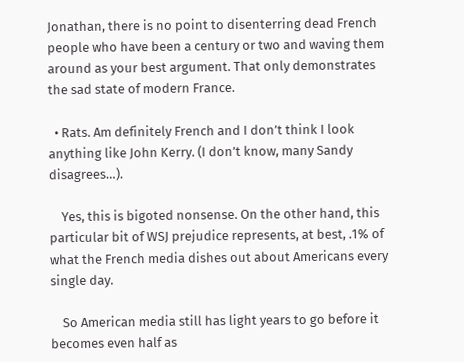Jonathan, there is no point to disenterring dead French people who have been a century or two and waving them around as your best argument. That only demonstrates the sad state of modern France.

  • Rats. Am definitely French and I don’t think I look anything like John Kerry. (I don’t know, many Sandy disagrees…).

    Yes, this is bigoted nonsense. On the other hand, this particular bit of WSJ prejudice represents, at best, .1% of what the French media dishes out about Americans every single day.

    So American media still has light years to go before it becomes even half as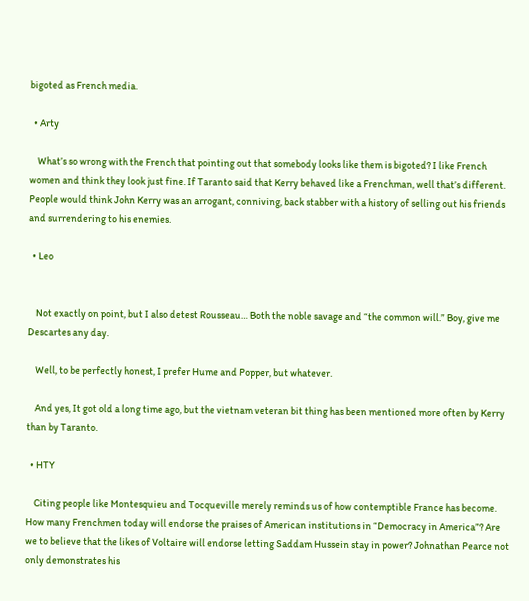bigoted as French media.

  • Arty

    What’s so wrong with the French that pointing out that somebody looks like them is bigoted? I like French women and think they look just fine. If Taranto said that Kerry behaved like a Frenchman, well that’s different. People would think John Kerry was an arrogant, conniving, back stabber with a history of selling out his friends and surrendering to his enemies.

  • Leo


    Not exactly on point, but I also detest Rousseau… Both the noble savage and “the common will.” Boy, give me Descartes any day.

    Well, to be perfectly honest, I prefer Hume and Popper, but whatever.

    And yes, It got old a long time ago, but the vietnam veteran bit thing has been mentioned more often by Kerry than by Taranto.

  • HTY

    Citing people like Montesquieu and Tocqueville merely reminds us of how contemptible France has become. How many Frenchmen today will endorse the praises of American institutions in “Democracy in America”? Are we to believe that the likes of Voltaire will endorse letting Saddam Hussein stay in power? Johnathan Pearce not only demonstrates his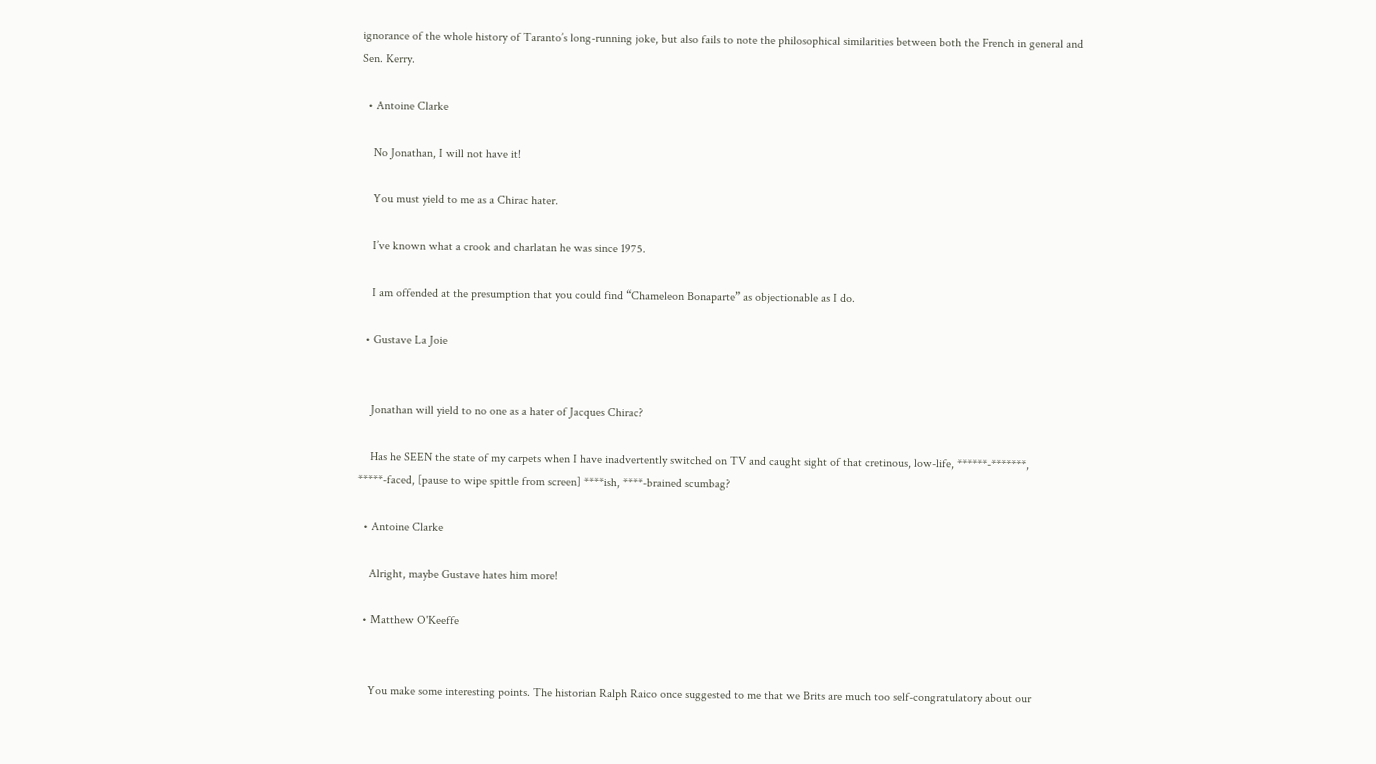ignorance of the whole history of Taranto’s long-running joke, but also fails to note the philosophical similarities between both the French in general and Sen. Kerry.

  • Antoine Clarke

    No Jonathan, I will not have it!

    You must yield to me as a Chirac hater.

    I’ve known what a crook and charlatan he was since 1975.

    I am offended at the presumption that you could find “Chameleon Bonaparte” as objectionable as I do.

  • Gustave La Joie


    Jonathan will yield to no one as a hater of Jacques Chirac?

    Has he SEEN the state of my carpets when I have inadvertently switched on TV and caught sight of that cretinous, low-life, ******-*******, *****-faced, [pause to wipe spittle from screen] ****ish, ****-brained scumbag?

  • Antoine Clarke

    Alright, maybe Gustave hates him more!

  • Matthew O'Keeffe


    You make some interesting points. The historian Ralph Raico once suggested to me that we Brits are much too self-congratulatory about our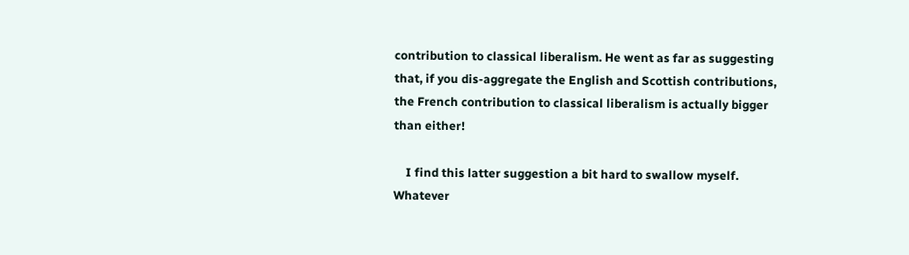contribution to classical liberalism. He went as far as suggesting that, if you dis-aggregate the English and Scottish contributions, the French contribution to classical liberalism is actually bigger than either!

    I find this latter suggestion a bit hard to swallow myself. Whatever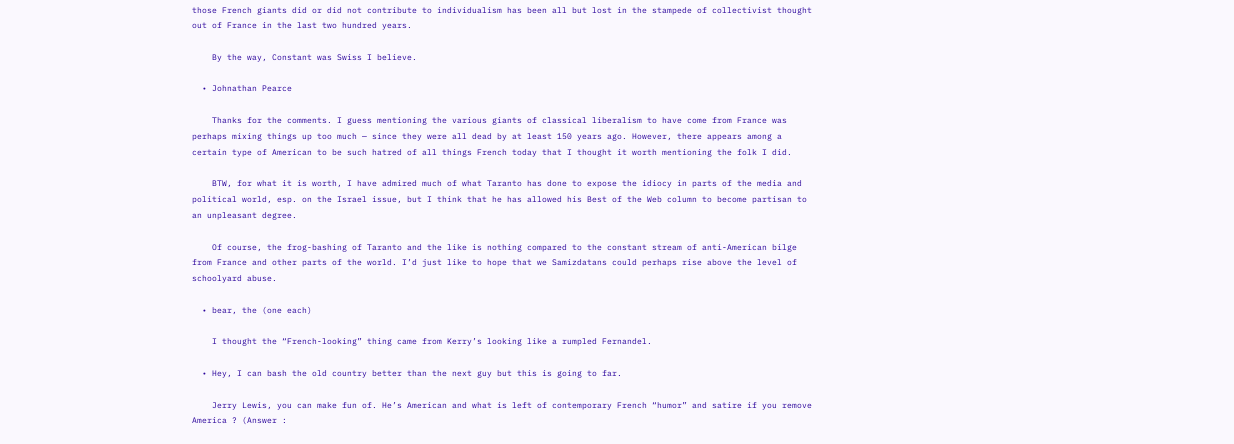those French giants did or did not contribute to individualism has been all but lost in the stampede of collectivist thought out of France in the last two hundred years.

    By the way, Constant was Swiss I believe.

  • Johnathan Pearce

    Thanks for the comments. I guess mentioning the various giants of classical liberalism to have come from France was perhaps mixing things up too much — since they were all dead by at least 150 years ago. However, there appears among a certain type of American to be such hatred of all things French today that I thought it worth mentioning the folk I did.

    BTW, for what it is worth, I have admired much of what Taranto has done to expose the idiocy in parts of the media and political world, esp. on the Israel issue, but I think that he has allowed his Best of the Web column to become partisan to an unpleasant degree.

    Of course, the frog-bashing of Taranto and the like is nothing compared to the constant stream of anti-American bilge from France and other parts of the world. I’d just like to hope that we Samizdatans could perhaps rise above the level of schoolyard abuse.

  • bear, the (one each)

    I thought the “French-looking” thing came from Kerry’s looking like a rumpled Fernandel.

  • Hey, I can bash the old country better than the next guy but this is going to far.

    Jerry Lewis, you can make fun of. He’s American and what is left of contemporary French “humor” and satire if you remove America ? (Answer :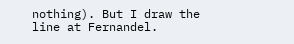nothing). But I draw the line at Fernandel.